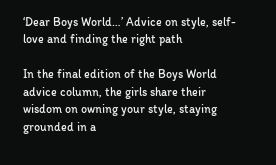‘Dear Boys World…’ Advice on style, self-love and finding the right path

In the final edition of the Boys World advice column, the girls share their wisdom on owning your style, staying grounded in a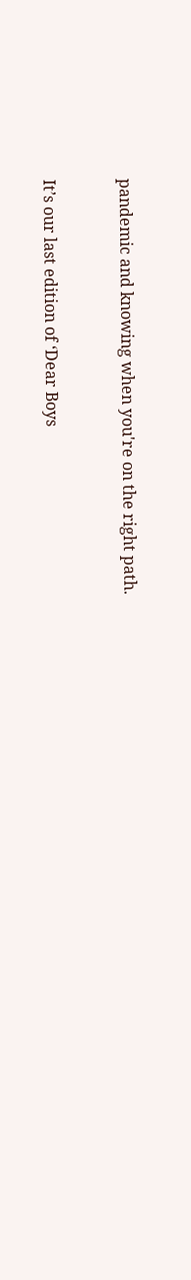pandemic and knowing when you're on the right path.


It’s our last edition of ‘Dear Boys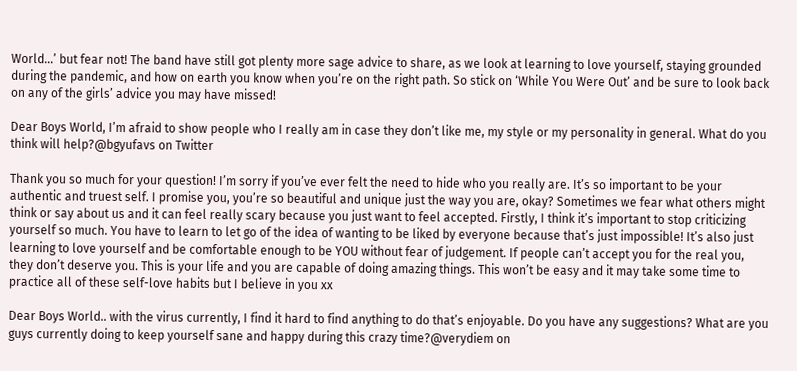World…’ but fear not! The band have still got plenty more sage advice to share, as we look at learning to love yourself, staying grounded during the pandemic, and how on earth you know when you’re on the right path. So stick on ‘While You Were Out’ and be sure to look back on any of the girls’ advice you may have missed!

Dear Boys World, I’m afraid to show people who I really am in case they don’t like me, my style or my personality in general. What do you think will help?@bgyufavs on Twitter

Thank you so much for your question! I’m sorry if you’ve ever felt the need to hide who you really are. It’s so important to be your authentic and truest self. I promise you, you’re so beautiful and unique just the way you are, okay? Sometimes we fear what others might think or say about us and it can feel really scary because you just want to feel accepted. Firstly, I think it’s important to stop criticizing yourself so much. You have to learn to let go of the idea of wanting to be liked by everyone because that’s just impossible! It’s also just learning to love yourself and be comfortable enough to be YOU without fear of judgement. If people can’t accept you for the real you, they don’t deserve you. This is your life and you are capable of doing amazing things. This won’t be easy and it may take some time to practice all of these self-love habits but I believe in you xx

Dear Boys World.. with the virus currently, I find it hard to find anything to do that’s enjoyable. Do you have any suggestions? What are you guys currently doing to keep yourself sane and happy during this crazy time?@verydiem on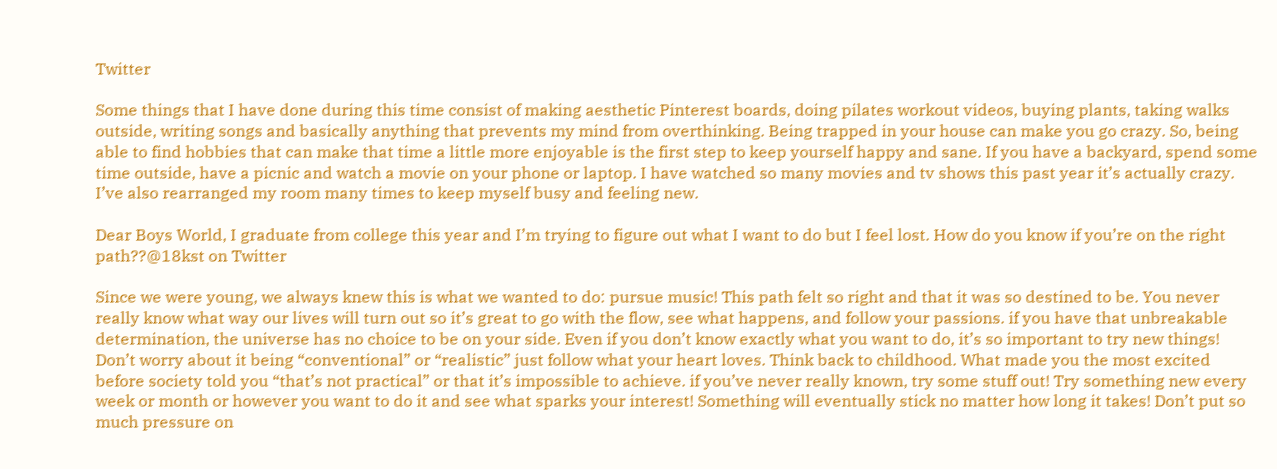Twitter

Some things that I have done during this time consist of making aesthetic Pinterest boards, doing pilates workout videos, buying plants, taking walks outside, writing songs and basically anything that prevents my mind from overthinking. Being trapped in your house can make you go crazy. So, being able to find hobbies that can make that time a little more enjoyable is the first step to keep yourself happy and sane. If you have a backyard, spend some time outside, have a picnic and watch a movie on your phone or laptop. I have watched so many movies and tv shows this past year it’s actually crazy. I’ve also rearranged my room many times to keep myself busy and feeling new.

Dear Boys World, I graduate from college this year and I’m trying to figure out what I want to do but I feel lost. How do you know if you’re on the right path??@18kst on Twitter

Since we were young, we always knew this is what we wanted to do: pursue music! This path felt so right and that it was so destined to be. You never really know what way our lives will turn out so it’s great to go with the flow, see what happens, and follow your passions. if you have that unbreakable determination, the universe has no choice to be on your side. Even if you don’t know exactly what you want to do, it’s so important to try new things! Don’t worry about it being “conventional” or “realistic” just follow what your heart loves. Think back to childhood. What made you the most excited before society told you “that’s not practical” or that it’s impossible to achieve. if you’ve never really known, try some stuff out! Try something new every week or month or however you want to do it and see what sparks your interest! Something will eventually stick no matter how long it takes! Don’t put so much pressure on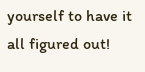yourself to have it all figured out!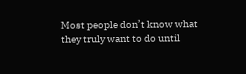Most people don’t know what they truly want to do until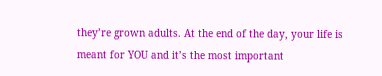they’re grown adults. At the end of the day, your life is meant for YOU and it’s the most important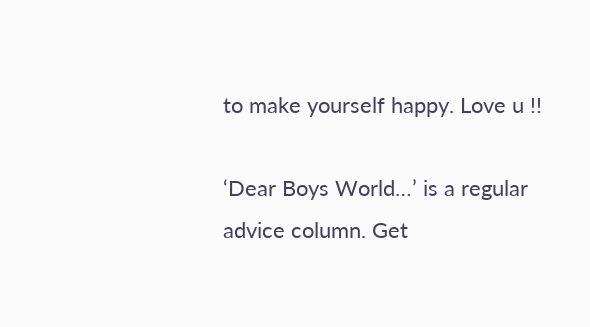to make yourself happy. Love u !!

‘Dear Boys World…’ is a regular advice column. Get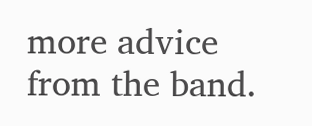more advice from the band.